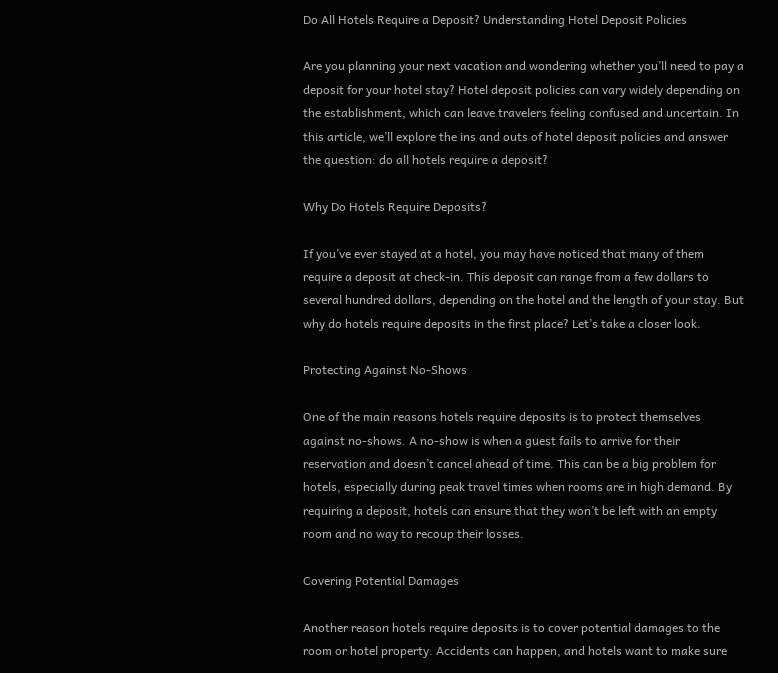Do All Hotels Require a Deposit? Understanding Hotel Deposit Policies

Are you planning your next vacation and wondering whether you’ll need to pay a deposit for your hotel stay? Hotel deposit policies can vary widely depending on the establishment, which can leave travelers feeling confused and uncertain. In this article, we’ll explore the ins and outs of hotel deposit policies and answer the question: do all hotels require a deposit?

Why Do Hotels Require Deposits?

If you’ve ever stayed at a hotel, you may have noticed that many of them require a deposit at check-in. This deposit can range from a few dollars to several hundred dollars, depending on the hotel and the length of your stay. But why do hotels require deposits in the first place? Let’s take a closer look.

Protecting Against No-Shows

One of the main reasons hotels require deposits is to protect themselves against no-shows. A no-show is when a guest fails to arrive for their reservation and doesn’t cancel ahead of time. This can be a big problem for hotels, especially during peak travel times when rooms are in high demand. By requiring a deposit, hotels can ensure that they won’t be left with an empty room and no way to recoup their losses.

Covering Potential Damages

Another reason hotels require deposits is to cover potential damages to the room or hotel property. Accidents can happen, and hotels want to make sure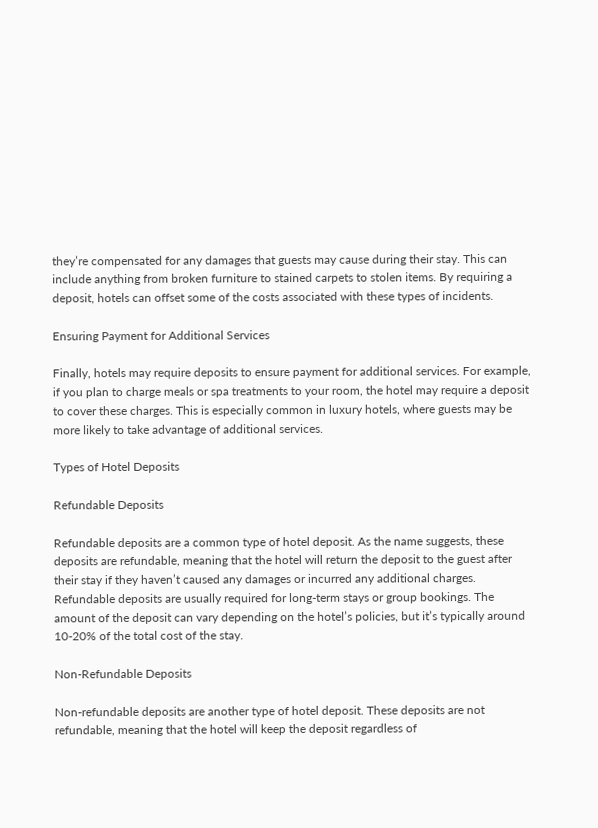they’re compensated for any damages that guests may cause during their stay. This can include anything from broken furniture to stained carpets to stolen items. By requiring a deposit, hotels can offset some of the costs associated with these types of incidents.

Ensuring Payment for Additional Services

Finally, hotels may require deposits to ensure payment for additional services. For example, if you plan to charge meals or spa treatments to your room, the hotel may require a deposit to cover these charges. This is especially common in luxury hotels, where guests may be more likely to take advantage of additional services.

Types of Hotel Deposits

Refundable Deposits

Refundable deposits are a common type of hotel deposit. As the name suggests, these deposits are refundable, meaning that the hotel will return the deposit to the guest after their stay if they haven’t caused any damages or incurred any additional charges. Refundable deposits are usually required for long-term stays or group bookings. The amount of the deposit can vary depending on the hotel’s policies, but it’s typically around 10-20% of the total cost of the stay.

Non-Refundable Deposits

Non-refundable deposits are another type of hotel deposit. These deposits are not refundable, meaning that the hotel will keep the deposit regardless of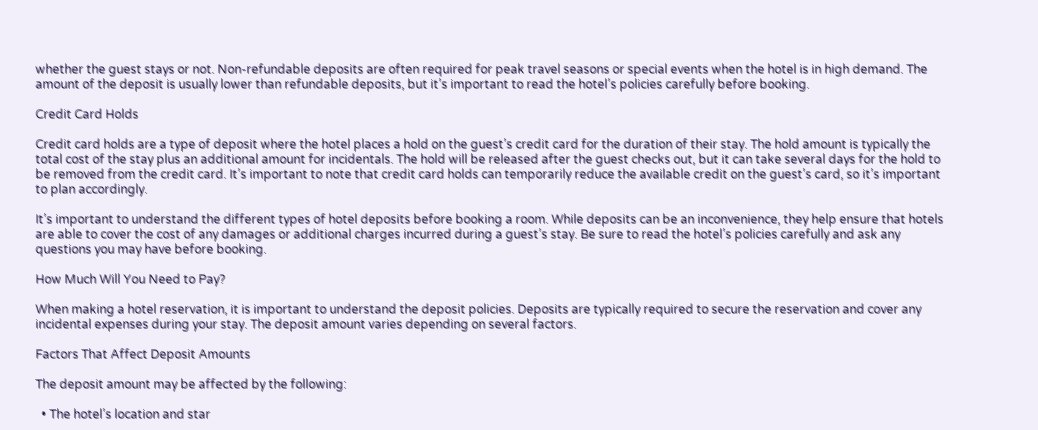whether the guest stays or not. Non-refundable deposits are often required for peak travel seasons or special events when the hotel is in high demand. The amount of the deposit is usually lower than refundable deposits, but it’s important to read the hotel’s policies carefully before booking.

Credit Card Holds

Credit card holds are a type of deposit where the hotel places a hold on the guest’s credit card for the duration of their stay. The hold amount is typically the total cost of the stay plus an additional amount for incidentals. The hold will be released after the guest checks out, but it can take several days for the hold to be removed from the credit card. It’s important to note that credit card holds can temporarily reduce the available credit on the guest’s card, so it’s important to plan accordingly.

It’s important to understand the different types of hotel deposits before booking a room. While deposits can be an inconvenience, they help ensure that hotels are able to cover the cost of any damages or additional charges incurred during a guest’s stay. Be sure to read the hotel’s policies carefully and ask any questions you may have before booking.

How Much Will You Need to Pay?

When making a hotel reservation, it is important to understand the deposit policies. Deposits are typically required to secure the reservation and cover any incidental expenses during your stay. The deposit amount varies depending on several factors.

Factors That Affect Deposit Amounts

The deposit amount may be affected by the following:

  • The hotel’s location and star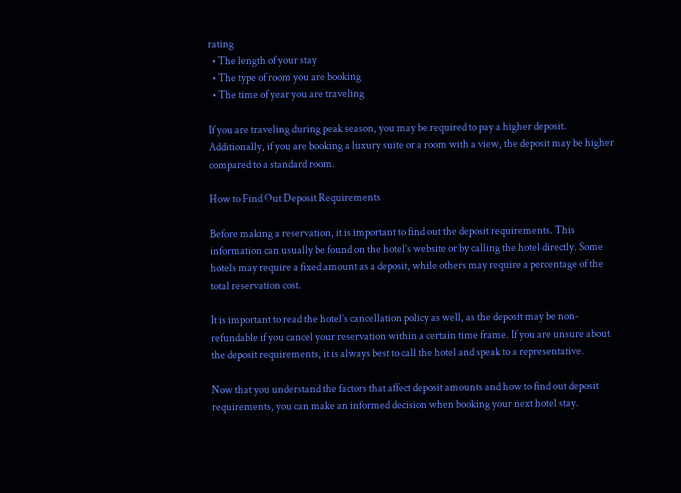rating
  • The length of your stay
  • The type of room you are booking
  • The time of year you are traveling

If you are traveling during peak season, you may be required to pay a higher deposit. Additionally, if you are booking a luxury suite or a room with a view, the deposit may be higher compared to a standard room.

How to Find Out Deposit Requirements

Before making a reservation, it is important to find out the deposit requirements. This information can usually be found on the hotel’s website or by calling the hotel directly. Some hotels may require a fixed amount as a deposit, while others may require a percentage of the total reservation cost.

It is important to read the hotel’s cancellation policy as well, as the deposit may be non-refundable if you cancel your reservation within a certain time frame. If you are unsure about the deposit requirements, it is always best to call the hotel and speak to a representative.

Now that you understand the factors that affect deposit amounts and how to find out deposit requirements, you can make an informed decision when booking your next hotel stay.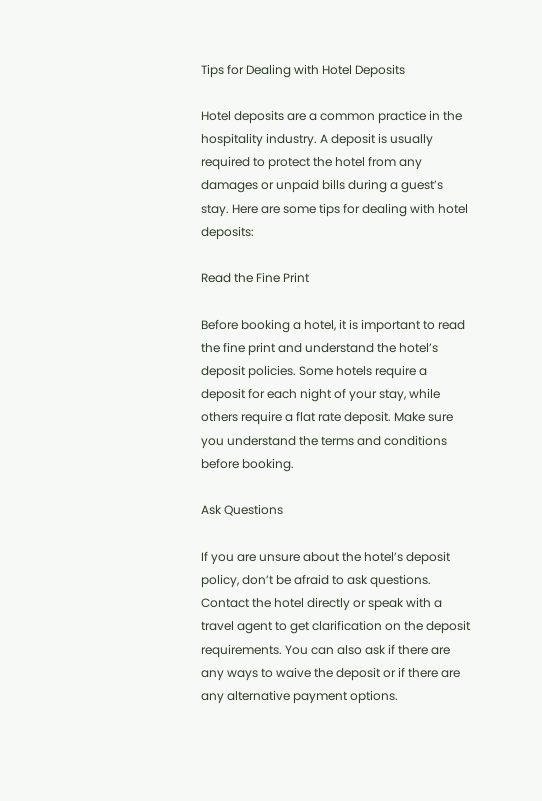Tips for Dealing with Hotel Deposits

Hotel deposits are a common practice in the hospitality industry. A deposit is usually required to protect the hotel from any damages or unpaid bills during a guest’s stay. Here are some tips for dealing with hotel deposits:

Read the Fine Print

Before booking a hotel, it is important to read the fine print and understand the hotel’s deposit policies. Some hotels require a deposit for each night of your stay, while others require a flat rate deposit. Make sure you understand the terms and conditions before booking.

Ask Questions

If you are unsure about the hotel’s deposit policy, don’t be afraid to ask questions. Contact the hotel directly or speak with a travel agent to get clarification on the deposit requirements. You can also ask if there are any ways to waive the deposit or if there are any alternative payment options.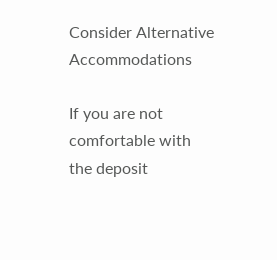Consider Alternative Accommodations

If you are not comfortable with the deposit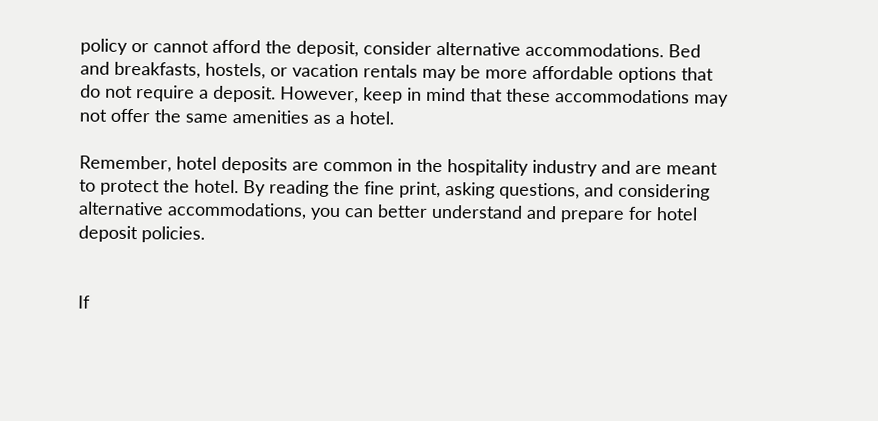policy or cannot afford the deposit, consider alternative accommodations. Bed and breakfasts, hostels, or vacation rentals may be more affordable options that do not require a deposit. However, keep in mind that these accommodations may not offer the same amenities as a hotel.

Remember, hotel deposits are common in the hospitality industry and are meant to protect the hotel. By reading the fine print, asking questions, and considering alternative accommodations, you can better understand and prepare for hotel deposit policies.


If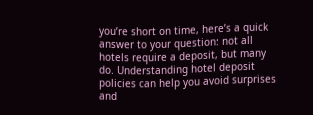you’re short on time, here’s a quick answer to your question: not all hotels require a deposit, but many do. Understanding hotel deposit policies can help you avoid surprises and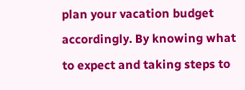plan your vacation budget accordingly. By knowing what to expect and taking steps to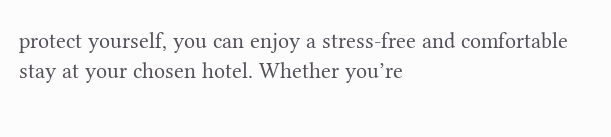protect yourself, you can enjoy a stress-free and comfortable stay at your chosen hotel. Whether you’re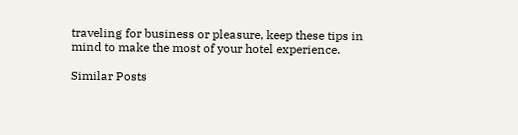traveling for business or pleasure, keep these tips in mind to make the most of your hotel experience.

Similar Posts